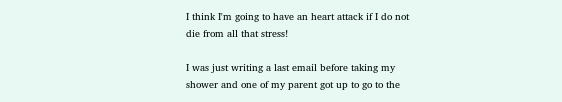I think I'm going to have an heart attack if I do not die from all that stress!

I was just writing a last email before taking my shower and one of my parent got up to go to the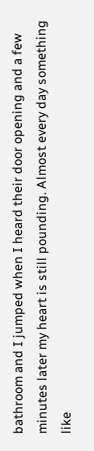bathroom and I jumped when I heard their door opening and a few minutes later my heart is still pounding. Almost every day something like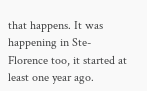that happens. It was happening in Ste-Florence too, it started at least one year ago.